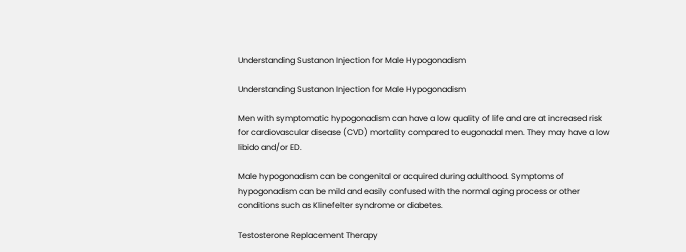Understanding Sustanon Injection for Male Hypogonadism

Understanding Sustanon Injection for Male Hypogonadism

Men with symptomatic hypogonadism can have a low quality of life and are at increased risk for cardiovascular disease (CVD) mortality compared to eugonadal men. They may have a low libido and/or ED.

Male hypogonadism can be congenital or acquired during adulthood. Symptoms of hypogonadism can be mild and easily confused with the normal aging process or other conditions such as Klinefelter syndrome or diabetes.

Testosterone Replacement Therapy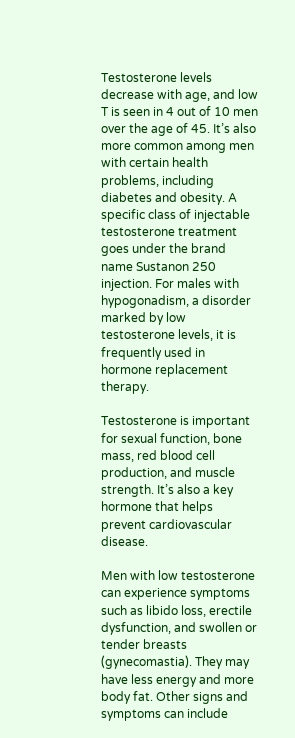Testosterone levels decrease with age, and low T is seen in 4 out of 10 men over the age of 45. It’s also more common among men with certain health problems, including diabetes and obesity. A specific class of injectable testosterone treatment goes under the brand name Sustanon 250 injection. For males with hypogonadism, a disorder marked by low testosterone levels, it is frequently used in hormone replacement therapy.

Testosterone is important for sexual function, bone mass, red blood cell production, and muscle strength. It’s also a key hormone that helps prevent cardiovascular disease.

Men with low testosterone can experience symptoms such as libido loss, erectile dysfunction, and swollen or tender breasts (gynecomastia). They may have less energy and more body fat. Other signs and symptoms can include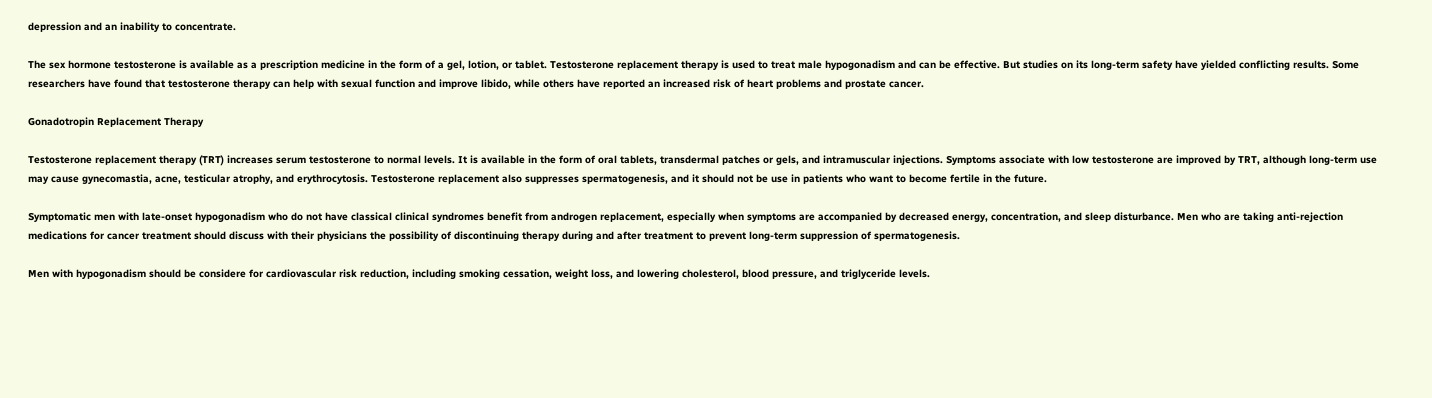depression and an inability to concentrate.

The sex hormone testosterone is available as a prescription medicine in the form of a gel, lotion, or tablet. Testosterone replacement therapy is used to treat male hypogonadism and can be effective. But studies on its long-term safety have yielded conflicting results. Some researchers have found that testosterone therapy can help with sexual function and improve libido, while others have reported an increased risk of heart problems and prostate cancer.

Gonadotropin Replacement Therapy

Testosterone replacement therapy (TRT) increases serum testosterone to normal levels. It is available in the form of oral tablets, transdermal patches or gels, and intramuscular injections. Symptoms associate with low testosterone are improved by TRT, although long-term use may cause gynecomastia, acne, testicular atrophy, and erythrocytosis. Testosterone replacement also suppresses spermatogenesis, and it should not be use in patients who want to become fertile in the future.

Symptomatic men with late-onset hypogonadism who do not have classical clinical syndromes benefit from androgen replacement, especially when symptoms are accompanied by decreased energy, concentration, and sleep disturbance. Men who are taking anti-rejection medications for cancer treatment should discuss with their physicians the possibility of discontinuing therapy during and after treatment to prevent long-term suppression of spermatogenesis.

Men with hypogonadism should be considere for cardiovascular risk reduction, including smoking cessation, weight loss, and lowering cholesterol, blood pressure, and triglyceride levels.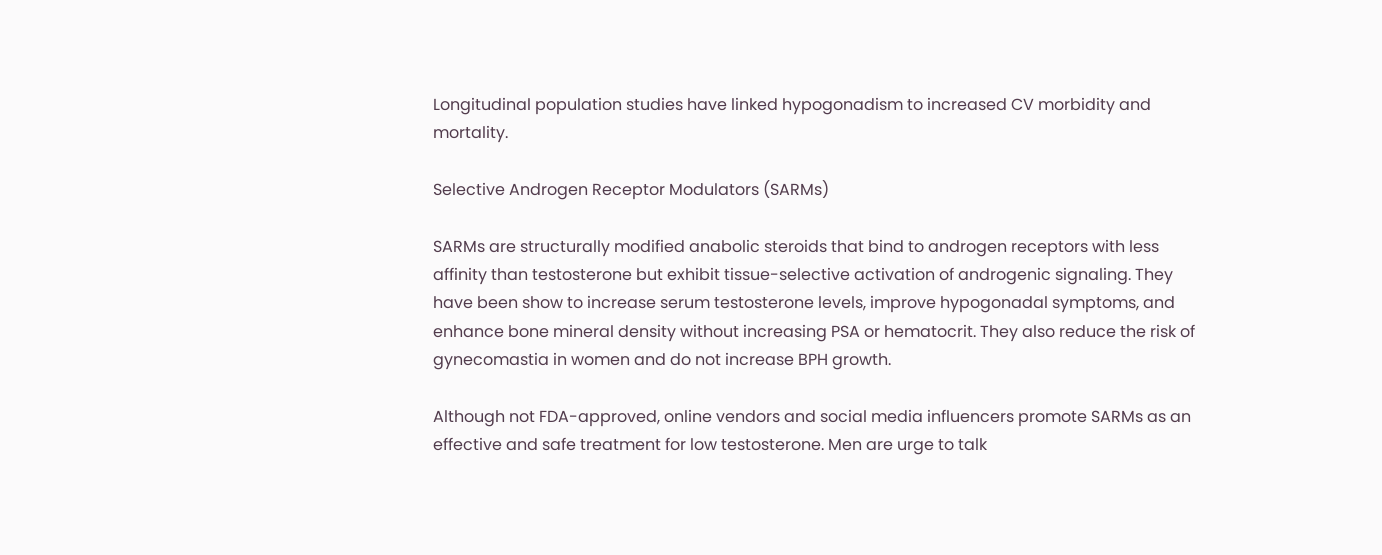Longitudinal population studies have linked hypogonadism to increased CV morbidity and mortality.

Selective Androgen Receptor Modulators (SARMs)

SARMs are structurally modified anabolic steroids that bind to androgen receptors with less affinity than testosterone but exhibit tissue-selective activation of androgenic signaling. They have been show to increase serum testosterone levels, improve hypogonadal symptoms, and enhance bone mineral density without increasing PSA or hematocrit. They also reduce the risk of gynecomastia in women and do not increase BPH growth.

Although not FDA-approved, online vendors and social media influencers promote SARMs as an effective and safe treatment for low testosterone. Men are urge to talk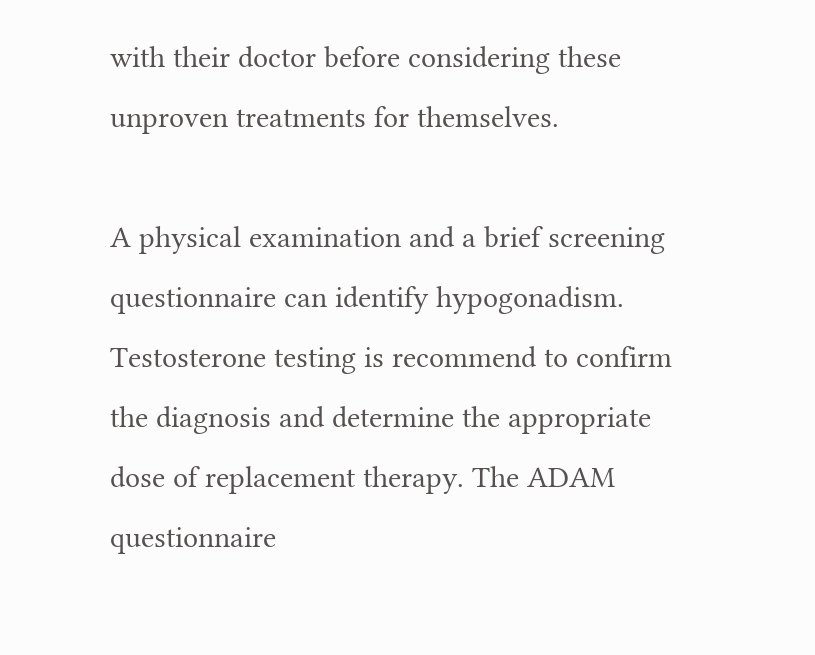with their doctor before considering these unproven treatments for themselves.

A physical examination and a brief screening questionnaire can identify hypogonadism. Testosterone testing is recommend to confirm the diagnosis and determine the appropriate dose of replacement therapy. The ADAM questionnaire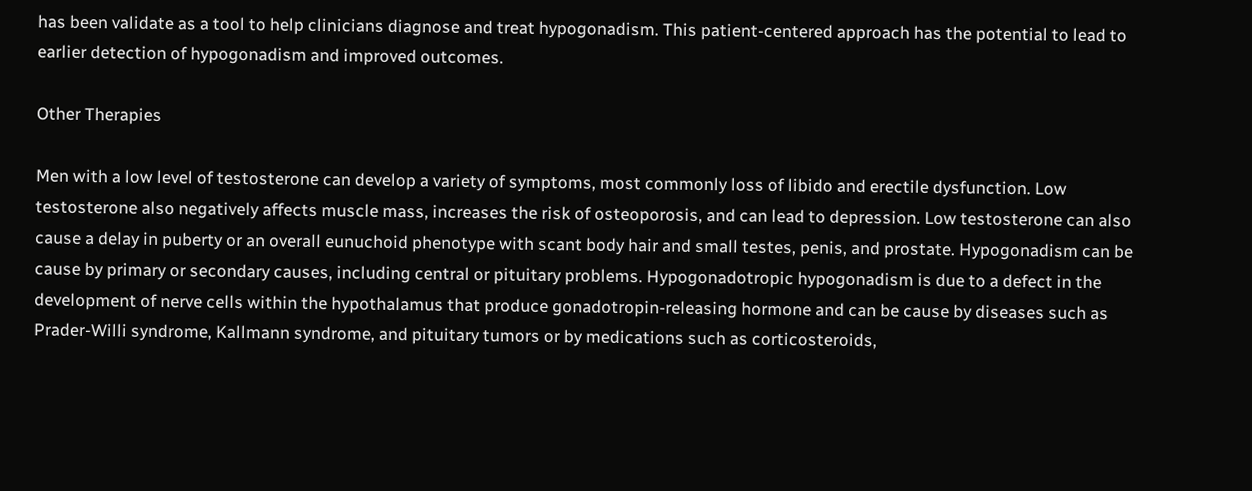has been validate as a tool to help clinicians diagnose and treat hypogonadism. This patient-centered approach has the potential to lead to earlier detection of hypogonadism and improved outcomes.

Other Therapies

Men with a low level of testosterone can develop a variety of symptoms, most commonly loss of libido and erectile dysfunction. Low testosterone also negatively affects muscle mass, increases the risk of osteoporosis, and can lead to depression. Low testosterone can also cause a delay in puberty or an overall eunuchoid phenotype with scant body hair and small testes, penis, and prostate. Hypogonadism can be cause by primary or secondary causes, including central or pituitary problems. Hypogonadotropic hypogonadism is due to a defect in the development of nerve cells within the hypothalamus that produce gonadotropin-releasing hormone and can be cause by diseases such as Prader-Willi syndrome, Kallmann syndrome, and pituitary tumors or by medications such as corticosteroids,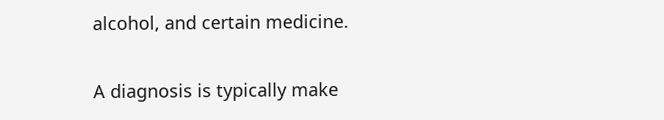alcohol, and certain medicine.

A diagnosis is typically make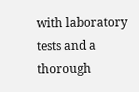with laboratory tests and a thorough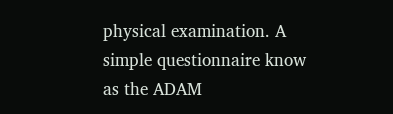physical examination. A simple questionnaire know as the ADAM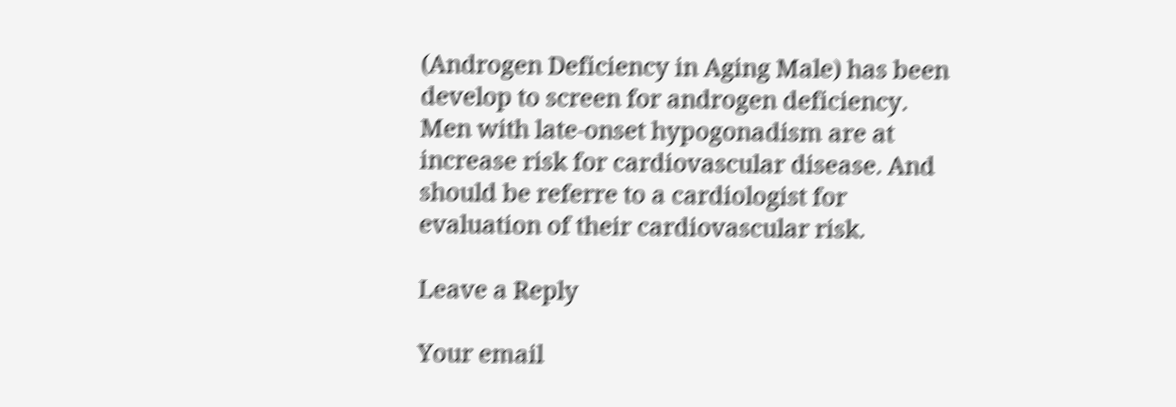(Androgen Deficiency in Aging Male) has been develop to screen for androgen deficiency. Men with late-onset hypogonadism are at increase risk for cardiovascular disease. And should be referre to a cardiologist for evaluation of their cardiovascular risk.

Leave a Reply

Your email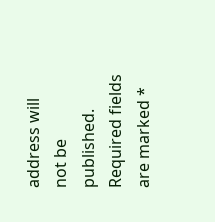address will not be published. Required fields are marked *